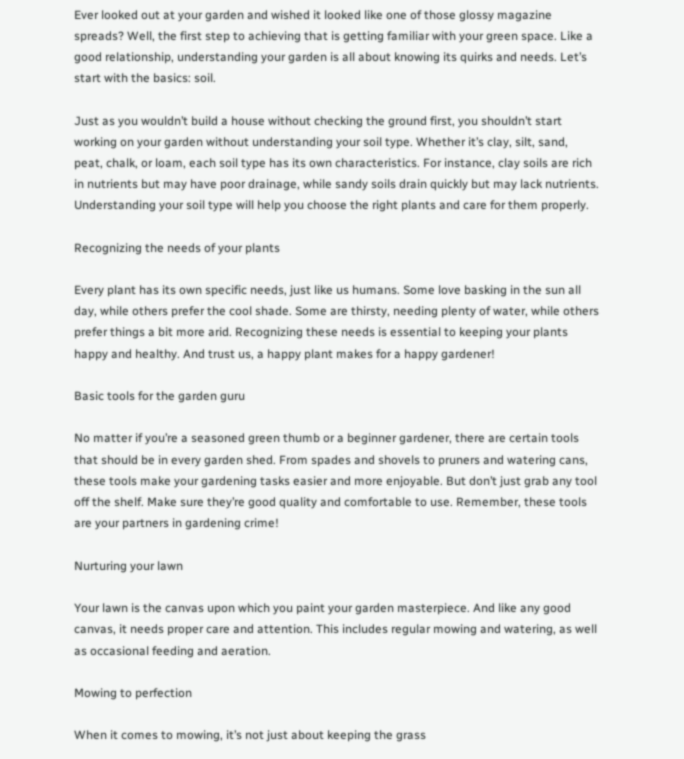Ever looked out at your garden and wished it looked like one of those glossy magazine spreads? Well, the first step to achieving that is getting familiar with your green space. Like a good relationship, understanding your garden is all about knowing its quirks and needs. Let’s start with the basics: soil.

Just as you wouldn’t build a house without checking the ground first, you shouldn’t start working on your garden without understanding your soil type. Whether it’s clay, silt, sand, peat, chalk, or loam, each soil type has its own characteristics. For instance, clay soils are rich in nutrients but may have poor drainage, while sandy soils drain quickly but may lack nutrients. Understanding your soil type will help you choose the right plants and care for them properly.

Recognizing the needs of your plants

Every plant has its own specific needs, just like us humans. Some love basking in the sun all day, while others prefer the cool shade. Some are thirsty, needing plenty of water, while others prefer things a bit more arid. Recognizing these needs is essential to keeping your plants happy and healthy. And trust us, a happy plant makes for a happy gardener!

Basic tools for the garden guru

No matter if you’re a seasoned green thumb or a beginner gardener, there are certain tools that should be in every garden shed. From spades and shovels to pruners and watering cans, these tools make your gardening tasks easier and more enjoyable. But don’t just grab any tool off the shelf. Make sure they’re good quality and comfortable to use. Remember, these tools are your partners in gardening crime!

Nurturing your lawn

Your lawn is the canvas upon which you paint your garden masterpiece. And like any good canvas, it needs proper care and attention. This includes regular mowing and watering, as well as occasional feeding and aeration.

Mowing to perfection

When it comes to mowing, it’s not just about keeping the grass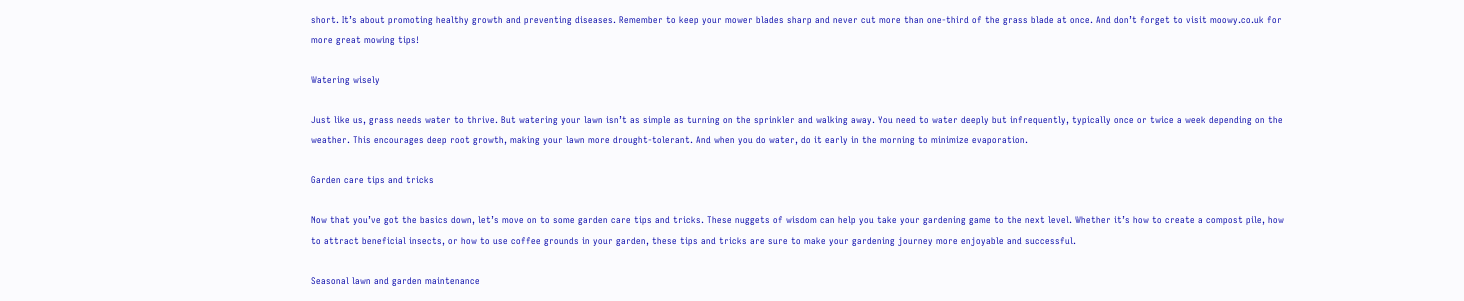short. It’s about promoting healthy growth and preventing diseases. Remember to keep your mower blades sharp and never cut more than one-third of the grass blade at once. And don’t forget to visit moowy.co.uk for more great mowing tips!

Watering wisely

Just like us, grass needs water to thrive. But watering your lawn isn’t as simple as turning on the sprinkler and walking away. You need to water deeply but infrequently, typically once or twice a week depending on the weather. This encourages deep root growth, making your lawn more drought-tolerant. And when you do water, do it early in the morning to minimize evaporation.

Garden care tips and tricks

Now that you’ve got the basics down, let’s move on to some garden care tips and tricks. These nuggets of wisdom can help you take your gardening game to the next level. Whether it’s how to create a compost pile, how to attract beneficial insects, or how to use coffee grounds in your garden, these tips and tricks are sure to make your gardening journey more enjoyable and successful.

Seasonal lawn and garden maintenance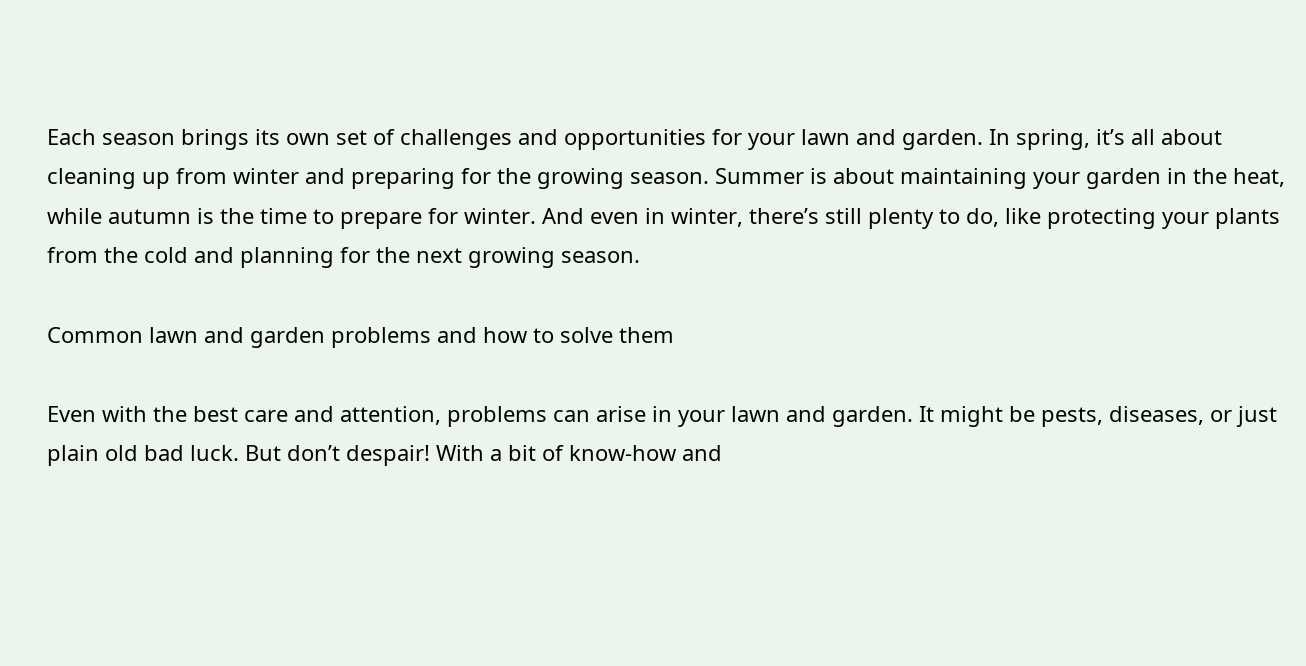Each season brings its own set of challenges and opportunities for your lawn and garden. In spring, it’s all about cleaning up from winter and preparing for the growing season. Summer is about maintaining your garden in the heat, while autumn is the time to prepare for winter. And even in winter, there’s still plenty to do, like protecting your plants from the cold and planning for the next growing season.

Common lawn and garden problems and how to solve them

Even with the best care and attention, problems can arise in your lawn and garden. It might be pests, diseases, or just plain old bad luck. But don’t despair! With a bit of know-how and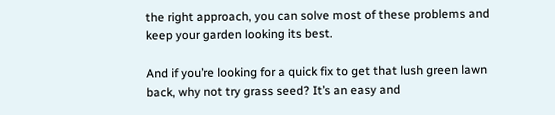the right approach, you can solve most of these problems and keep your garden looking its best.

And if you’re looking for a quick fix to get that lush green lawn back, why not try grass seed? It’s an easy and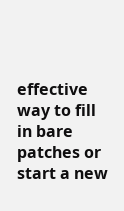effective way to fill in bare patches or start a new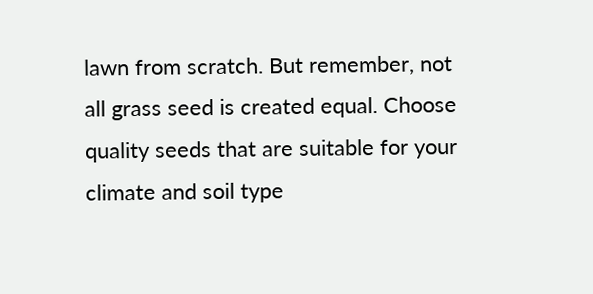lawn from scratch. But remember, not all grass seed is created equal. Choose quality seeds that are suitable for your climate and soil type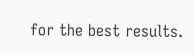for the best results.